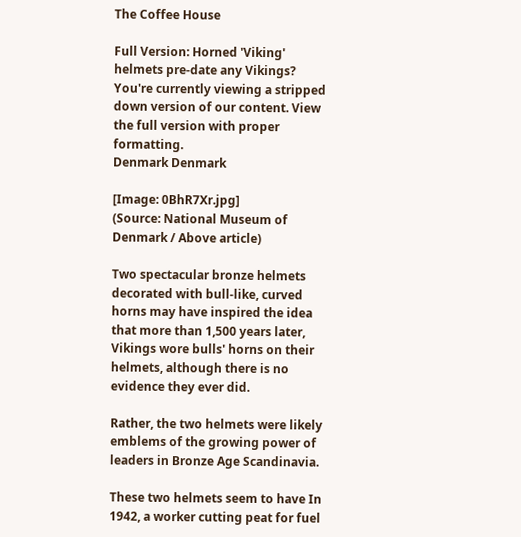The Coffee House

Full Version: Horned 'Viking' helmets pre-date any Vikings?
You're currently viewing a stripped down version of our content. View the full version with proper formatting.
Denmark Denmark

[Image: 0BhR7Xr.jpg]
(Source: National Museum of Denmark / Above article)

Two spectacular bronze helmets decorated with bull-like, curved horns may have inspired the idea that more than 1,500 years later, Vikings wore bulls' horns on their helmets, although there is no evidence they ever did.

Rather, the two helmets were likely emblems of the growing power of leaders in Bronze Age Scandinavia.

These two helmets seem to have In 1942, a worker cutting peat for fuel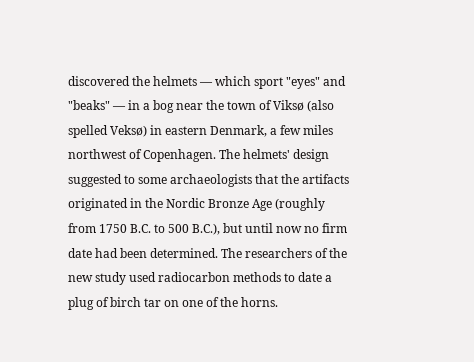discovered the helmets — which sport "eyes" and "beaks" — in a bog near the town of Viksø (also spelled Veksø) in eastern Denmark, a few miles northwest of Copenhagen. The helmets' design suggested to some archaeologists that the artifacts originated in the Nordic Bronze Age (roughly from 1750 B.C. to 500 B.C.), but until now no firm date had been determined. The researchers of the new study used radiocarbon methods to date a plug of birch tar on one of the horns.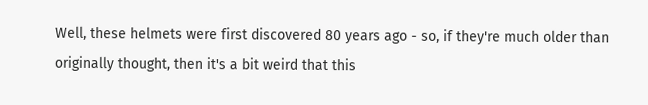Well, these helmets were first discovered 80 years ago - so, if they're much older than originally thought, then it's a bit weird that this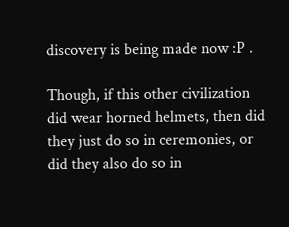discovery is being made now :P .

Though, if this other civilization did wear horned helmets, then did they just do so in ceremonies, or did they also do so in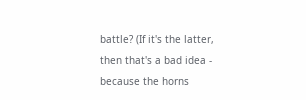battle? (If it's the latter, then that's a bad idea - because the horns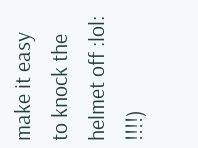make it easy to knock the helmet off :lol: !!!!)